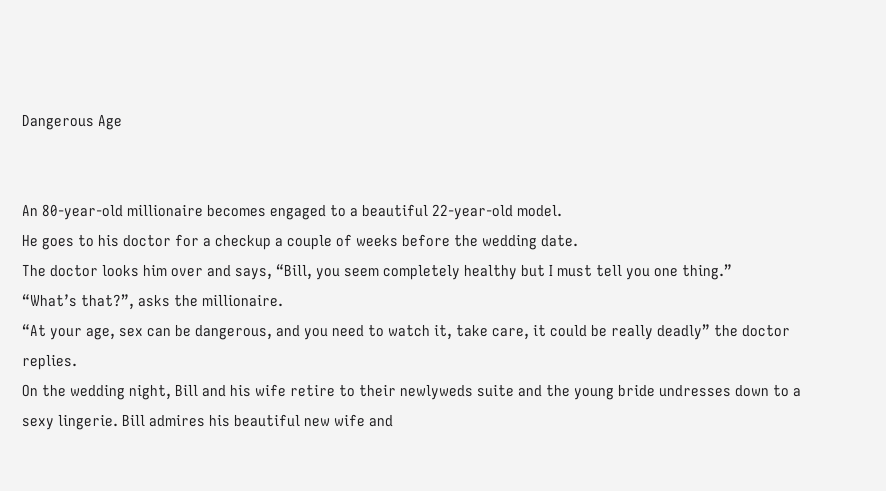Dangerous Age


An 80-year-old millionaire becomes engaged to a beautiful 22-year-old model.
He goes to his doctor for a checkup a couple of weeks before the wedding date.
The doctor looks him over and says, “Bill, you seem completely healthy but I must tell you one thing.”
“What’s that?”, asks the millionaire.
“At your age, sex can be dangerous, and you need to watch it, take care, it could be really deadly” the doctor replies.
On the wedding night, Bill and his wife retire to their newlyweds suite and the young bride undresses down to a sexy lingerie. Bill admires his beautiful new wife and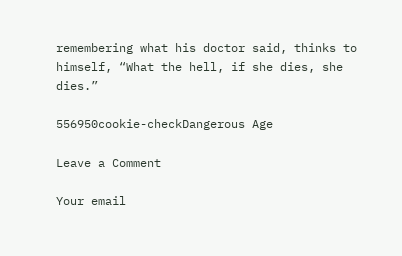remembering what his doctor said, thinks to himself, “What the hell, if she dies, she dies.”

556950cookie-checkDangerous Age

Leave a Comment

Your email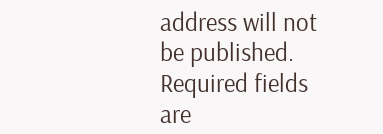address will not be published. Required fields are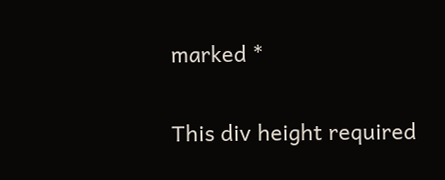marked *

This div height required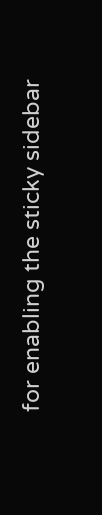for enabling the sticky sidebar